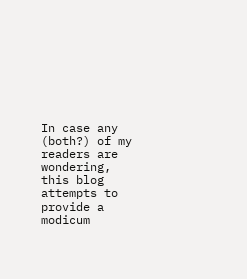In case any (both?) of my readers are wondering, this blog attempts to provide a modicum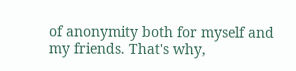of anonymity both for myself and my friends. That's why,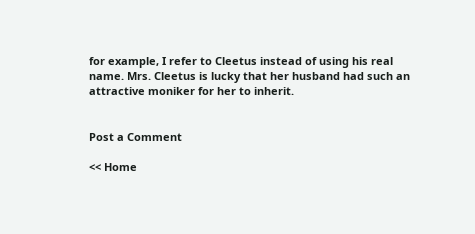for example, I refer to Cleetus instead of using his real name. Mrs. Cleetus is lucky that her husband had such an attractive moniker for her to inherit.


Post a Comment

<< Home